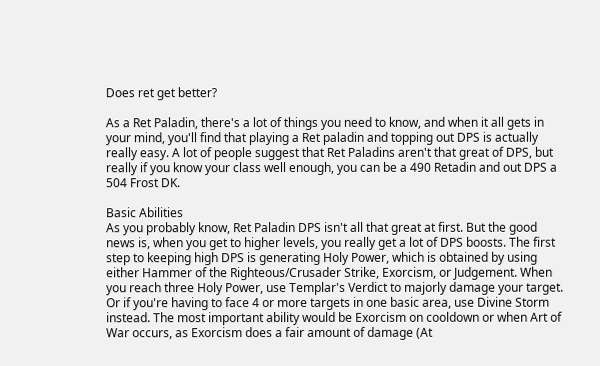Does ret get better?

As a Ret Paladin, there's a lot of things you need to know, and when it all gets in your mind, you'll find that playing a Ret paladin and topping out DPS is actually really easy. A lot of people suggest that Ret Paladins aren't that great of DPS, but really if you know your class well enough, you can be a 490 Retadin and out DPS a 504 Frost DK.

Basic Abilities
As you probably know, Ret Paladin DPS isn't all that great at first. But the good news is, when you get to higher levels, you really get a lot of DPS boosts. The first step to keeping high DPS is generating Holy Power, which is obtained by using either Hammer of the Righteous/Crusader Strike, Exorcism, or Judgement. When you reach three Holy Power, use Templar's Verdict to majorly damage your target. Or if you're having to face 4 or more targets in one basic area, use Divine Storm instead. The most important ability would be Exorcism on cooldown or when Art of War occurs, as Exorcism does a fair amount of damage (At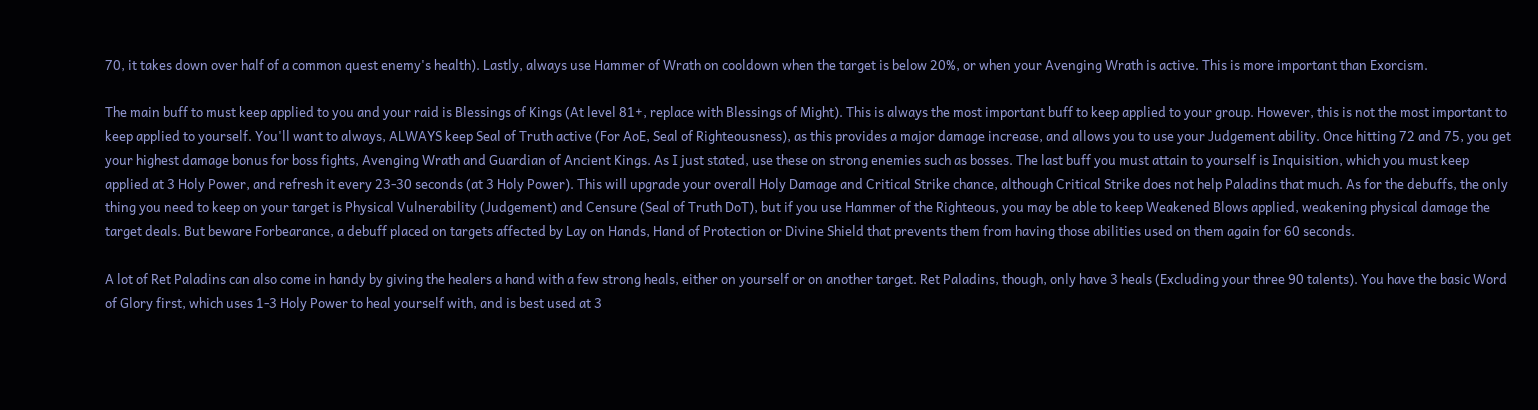70, it takes down over half of a common quest enemy's health). Lastly, always use Hammer of Wrath on cooldown when the target is below 20%, or when your Avenging Wrath is active. This is more important than Exorcism.

The main buff to must keep applied to you and your raid is Blessings of Kings (At level 81+, replace with Blessings of Might). This is always the most important buff to keep applied to your group. However, this is not the most important to keep applied to yourself. You'll want to always, ALWAYS keep Seal of Truth active (For AoE, Seal of Righteousness), as this provides a major damage increase, and allows you to use your Judgement ability. Once hitting 72 and 75, you get your highest damage bonus for boss fights, Avenging Wrath and Guardian of Ancient Kings. As I just stated, use these on strong enemies such as bosses. The last buff you must attain to yourself is Inquisition, which you must keep applied at 3 Holy Power, and refresh it every 23-30 seconds (at 3 Holy Power). This will upgrade your overall Holy Damage and Critical Strike chance, although Critical Strike does not help Paladins that much. As for the debuffs, the only thing you need to keep on your target is Physical Vulnerability (Judgement) and Censure (Seal of Truth DoT), but if you use Hammer of the Righteous, you may be able to keep Weakened Blows applied, weakening physical damage the target deals. But beware Forbearance, a debuff placed on targets affected by Lay on Hands, Hand of Protection or Divine Shield that prevents them from having those abilities used on them again for 60 seconds.

A lot of Ret Paladins can also come in handy by giving the healers a hand with a few strong heals, either on yourself or on another target. Ret Paladins, though, only have 3 heals (Excluding your three 90 talents). You have the basic Word of Glory first, which uses 1-3 Holy Power to heal yourself with, and is best used at 3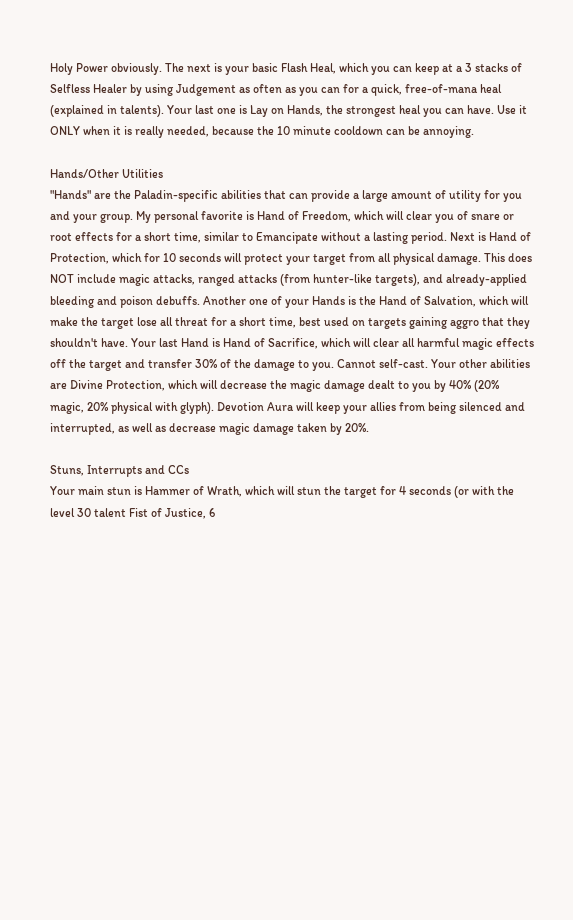Holy Power obviously. The next is your basic Flash Heal, which you can keep at a 3 stacks of Selfless Healer by using Judgement as often as you can for a quick, free-of-mana heal (explained in talents). Your last one is Lay on Hands, the strongest heal you can have. Use it ONLY when it is really needed, because the 10 minute cooldown can be annoying.

Hands/Other Utilities
"Hands" are the Paladin-specific abilities that can provide a large amount of utility for you and your group. My personal favorite is Hand of Freedom, which will clear you of snare or root effects for a short time, similar to Emancipate without a lasting period. Next is Hand of Protection, which for 10 seconds will protect your target from all physical damage. This does NOT include magic attacks, ranged attacks (from hunter-like targets), and already-applied bleeding and poison debuffs. Another one of your Hands is the Hand of Salvation, which will make the target lose all threat for a short time, best used on targets gaining aggro that they shouldn't have. Your last Hand is Hand of Sacrifice, which will clear all harmful magic effects off the target and transfer 30% of the damage to you. Cannot self-cast. Your other abilities are Divine Protection, which will decrease the magic damage dealt to you by 40% (20% magic, 20% physical with glyph). Devotion Aura will keep your allies from being silenced and interrupted, as well as decrease magic damage taken by 20%.

Stuns, Interrupts and CCs
Your main stun is Hammer of Wrath, which will stun the target for 4 seconds (or with the level 30 talent Fist of Justice, 6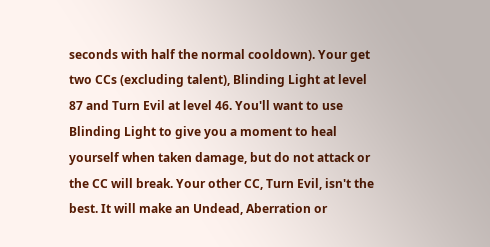seconds with half the normal cooldown). Your get two CCs (excluding talent), Blinding Light at level 87 and Turn Evil at level 46. You'll want to use Blinding Light to give you a moment to heal yourself when taken damage, but do not attack or the CC will break. Your other CC, Turn Evil, isn't the best. It will make an Undead, Aberration or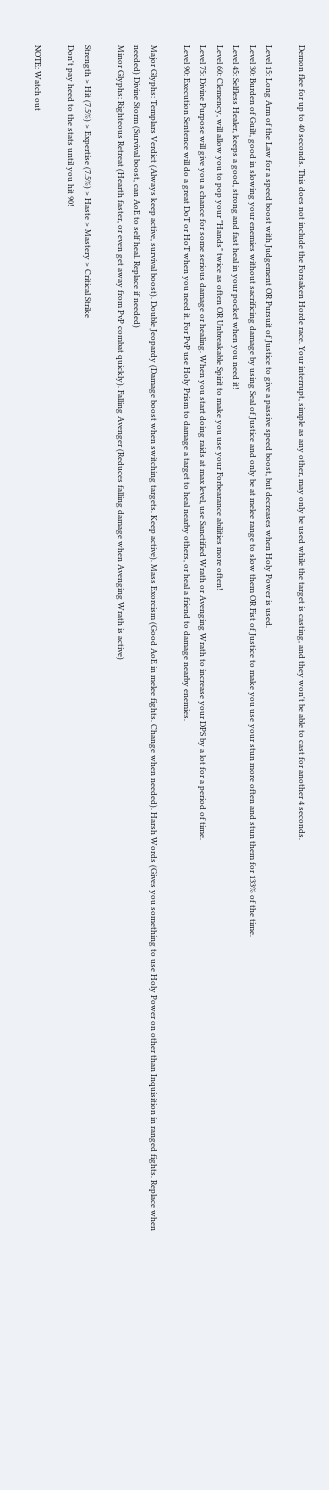Demon flee for up to 40 seconds. This does not include the Forsaken Horde race. Your interrupt, simple as any other, may only be used while the target is casting, and they won't be able to cast for another 4 seconds.

Level 15: Long Arm of the Law for a speed boost with Judgement OR Pursuit of Justice to give a passive speed boost, but decreases when Holy Power is used.
Level 30: Burden of Guilt, good in slowing your enemies without sacrificing damage by using Seal of Justice and only be at melee range to slow them OR Fist of Justice to make you use your stun more often and stun them for 133% of the time.
Level 45: Selfless Healer, keeps a good, strong and fast heal in your pocket when you need it!
Level 60: Clemency, will allow you to pop your "Hands" twice as often OR Unbreakable Spirit to make you use your Forbearance abilities more often!
Level 75: Divine Purpose will give you a chance for some serious damage or healing. When you start doing raids at max level, use Sanctified Wrath or Avenging Wrath to increase your DPS by a lot for a period of time.
Level 90: Execution Sentence will do a great DoT or HoT when you need it. For PvP use Holy Prism to damage a target to heal nearby others, or heal a friend to damage nearby enemies.

Major Glyphs: Templars Verdict (Always keep active, survival boost). Double Jeopardy (Damage boost when switching targets. Keep active). Mass Exorcism (Good AoE in melee fights. Change when needed). Harsh Words (Gives you something to use Holy Power on other than Inquisition in ranged fights. Replace when needed) Divine Storm (Survival boost, can AoE to self heal. Replace if needed)
Minor Glyphs: Righteous Retreat (Hearth faster, or even get away from PvP combat quickly). Falling Avenger (Reduces falling damage when Avenging Wrath is active)

Strength > Hit (7.5%) > Expertise (7.5%) > Haste > Mastery > Critical Strike
Don't pay heed to the stats until you hit 90!

NOTE: Watch out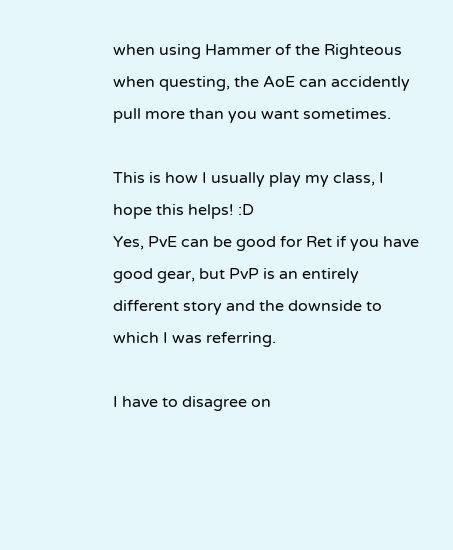when using Hammer of the Righteous when questing, the AoE can accidently pull more than you want sometimes.

This is how I usually play my class, I hope this helps! :D
Yes, PvE can be good for Ret if you have good gear, but PvP is an entirely different story and the downside to which I was referring.

I have to disagree on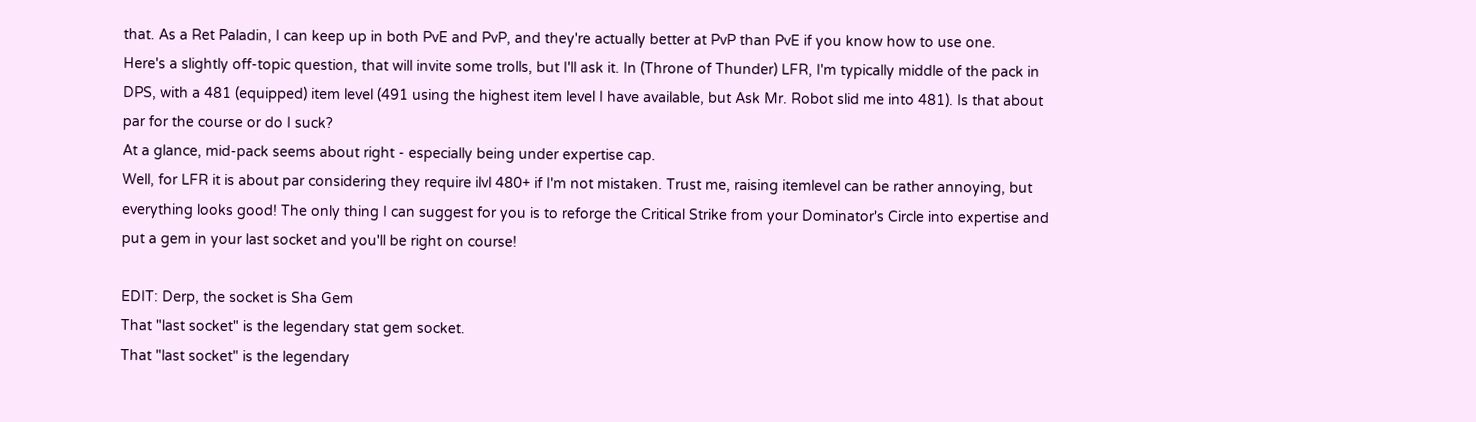that. As a Ret Paladin, I can keep up in both PvE and PvP, and they're actually better at PvP than PvE if you know how to use one.
Here's a slightly off-topic question, that will invite some trolls, but I'll ask it. In (Throne of Thunder) LFR, I'm typically middle of the pack in DPS, with a 481 (equipped) item level (491 using the highest item level I have available, but Ask Mr. Robot slid me into 481). Is that about par for the course or do I suck?
At a glance, mid-pack seems about right - especially being under expertise cap.
Well, for LFR it is about par considering they require ilvl 480+ if I'm not mistaken. Trust me, raising itemlevel can be rather annoying, but everything looks good! The only thing I can suggest for you is to reforge the Critical Strike from your Dominator's Circle into expertise and put a gem in your last socket and you'll be right on course!

EDIT: Derp, the socket is Sha Gem
That "last socket" is the legendary stat gem socket.
That "last socket" is the legendary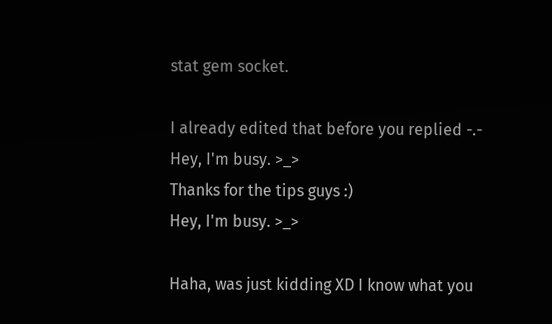stat gem socket.

I already edited that before you replied -.-
Hey, I'm busy. >_>
Thanks for the tips guys :)
Hey, I'm busy. >_>

Haha, was just kidding XD I know what you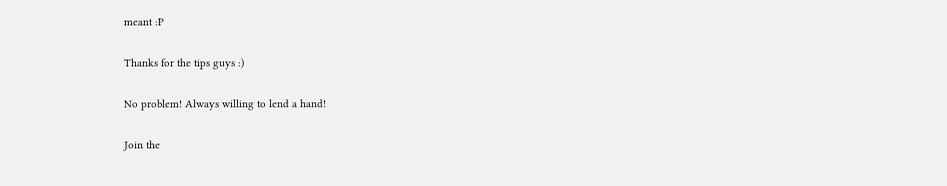meant :P

Thanks for the tips guys :)

No problem! Always willing to lend a hand!

Join the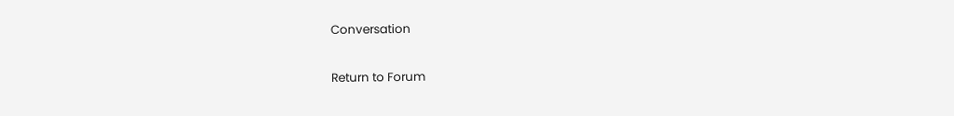Conversation

Return to Forum